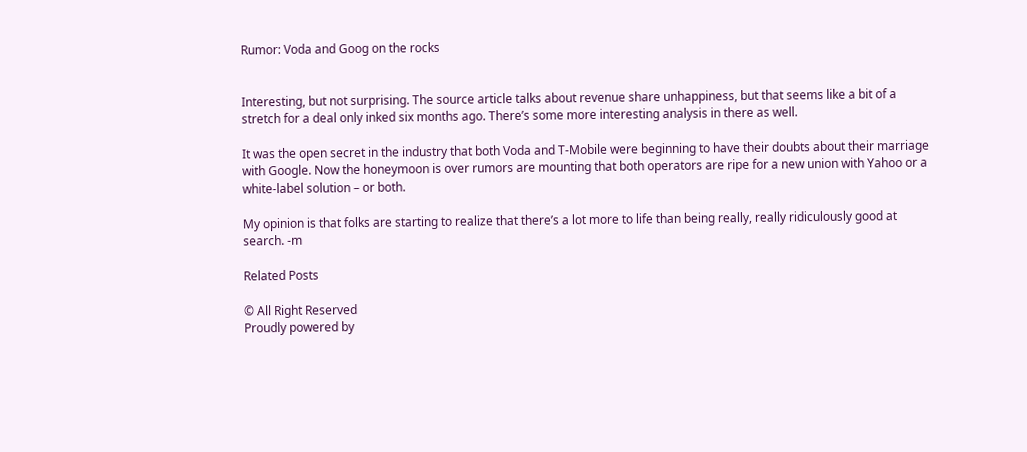Rumor: Voda and Goog on the rocks


Interesting, but not surprising. The source article talks about revenue share unhappiness, but that seems like a bit of a stretch for a deal only inked six months ago. There’s some more interesting analysis in there as well.

It was the open secret in the industry that both Voda and T-Mobile were beginning to have their doubts about their marriage with Google. Now the honeymoon is over rumors are mounting that both operators are ripe for a new union with Yahoo or a white-label solution – or both.

My opinion is that folks are starting to realize that there’s a lot more to life than being really, really ridiculously good at search. -m

Related Posts

© All Right Reserved
Proudly powered by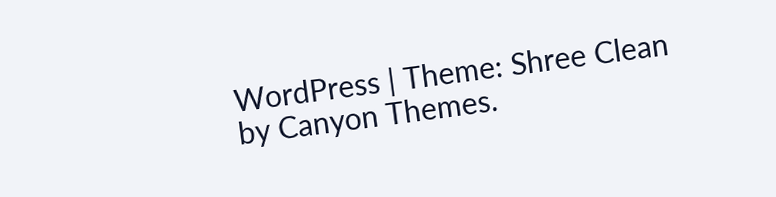WordPress | Theme: Shree Clean by Canyon Themes.